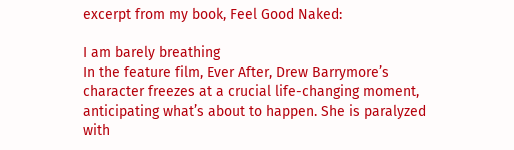excerpt from my book, Feel Good Naked:

I am barely breathing
In the feature film, Ever After, Drew Barrymore’s character freezes at a crucial life-changing moment, anticipating what’s about to happen. She is paralyzed with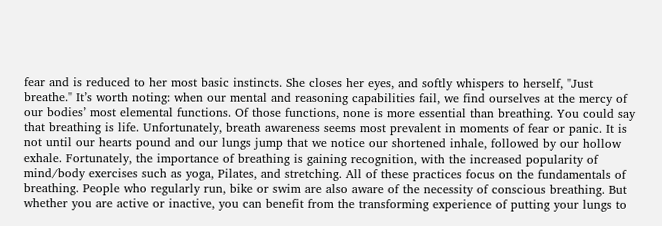fear and is reduced to her most basic instincts. She closes her eyes, and softly whispers to herself, "Just breathe." It’s worth noting: when our mental and reasoning capabilities fail, we find ourselves at the mercy of our bodies’ most elemental functions. Of those functions, none is more essential than breathing. You could say that breathing is life. Unfortunately, breath awareness seems most prevalent in moments of fear or panic. It is not until our hearts pound and our lungs jump that we notice our shortened inhale, followed by our hollow exhale. Fortunately, the importance of breathing is gaining recognition, with the increased popularity of mind/body exercises such as yoga, Pilates, and stretching. All of these practices focus on the fundamentals of breathing. People who regularly run, bike or swim are also aware of the necessity of conscious breathing. But whether you are active or inactive, you can benefit from the transforming experience of putting your lungs to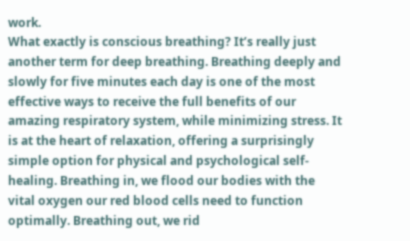work.
What exactly is conscious breathing? It’s really just another term for deep breathing. Breathing deeply and slowly for five minutes each day is one of the most effective ways to receive the full benefits of our amazing respiratory system, while minimizing stress. It is at the heart of relaxation, offering a surprisingly simple option for physical and psychological self-healing. Breathing in, we flood our bodies with the vital oxygen our red blood cells need to function optimally. Breathing out, we rid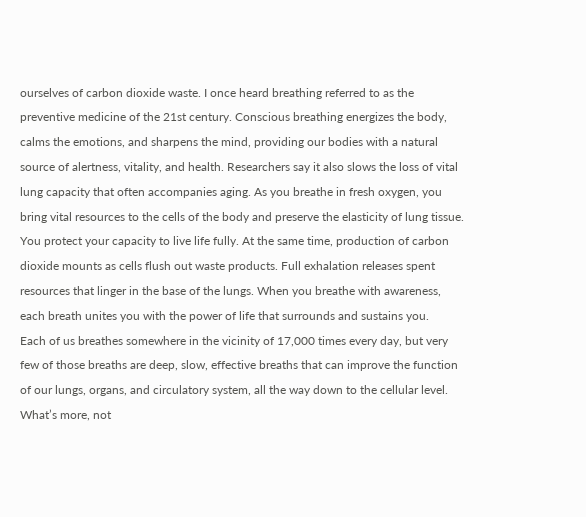ourselves of carbon dioxide waste. I once heard breathing referred to as the preventive medicine of the 21st century. Conscious breathing energizes the body, calms the emotions, and sharpens the mind, providing our bodies with a natural source of alertness, vitality, and health. Researchers say it also slows the loss of vital lung capacity that often accompanies aging. As you breathe in fresh oxygen, you bring vital resources to the cells of the body and preserve the elasticity of lung tissue. You protect your capacity to live life fully. At the same time, production of carbon dioxide mounts as cells flush out waste products. Full exhalation releases spent resources that linger in the base of the lungs. When you breathe with awareness, each breath unites you with the power of life that surrounds and sustains you.
Each of us breathes somewhere in the vicinity of 17,000 times every day, but very few of those breaths are deep, slow, effective breaths that can improve the function of our lungs, organs, and circulatory system, all the way down to the cellular level. What’s more, not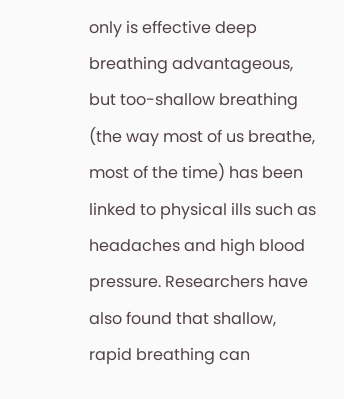only is effective deep breathing advantageous, but too-shallow breathing (the way most of us breathe, most of the time) has been linked to physical ills such as headaches and high blood pressure. Researchers have also found that shallow, rapid breathing can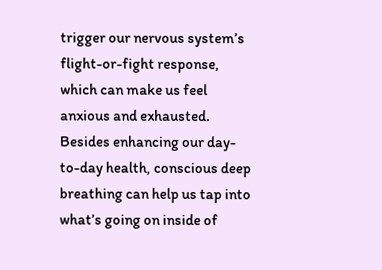trigger our nervous system’s flight-or-fight response, which can make us feel anxious and exhausted. Besides enhancing our day-to-day health, conscious deep breathing can help us tap into what’s going on inside of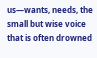us—wants, needs, the small but wise voice that is often drowned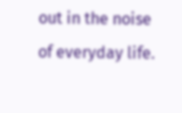out in the noise of everyday life.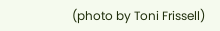(photo by Toni Frissell)